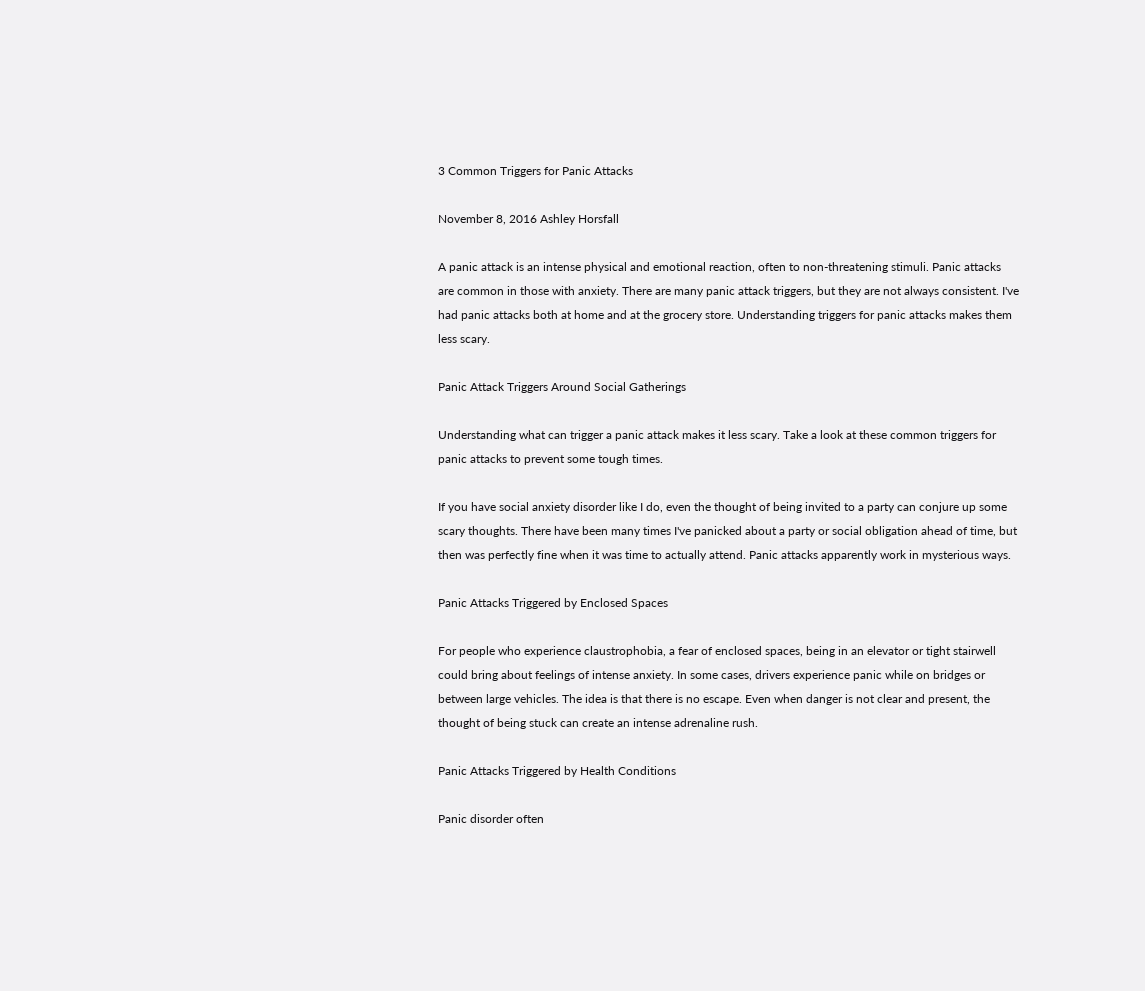3 Common Triggers for Panic Attacks

November 8, 2016 Ashley Horsfall

A panic attack is an intense physical and emotional reaction, often to non-threatening stimuli. Panic attacks are common in those with anxiety. There are many panic attack triggers, but they are not always consistent. I've had panic attacks both at home and at the grocery store. Understanding triggers for panic attacks makes them less scary.

Panic Attack Triggers Around Social Gatherings

Understanding what can trigger a panic attack makes it less scary. Take a look at these common triggers for panic attacks to prevent some tough times.

If you have social anxiety disorder like I do, even the thought of being invited to a party can conjure up some scary thoughts. There have been many times I've panicked about a party or social obligation ahead of time, but then was perfectly fine when it was time to actually attend. Panic attacks apparently work in mysterious ways.

Panic Attacks Triggered by Enclosed Spaces

For people who experience claustrophobia, a fear of enclosed spaces, being in an elevator or tight stairwell could bring about feelings of intense anxiety. In some cases, drivers experience panic while on bridges or between large vehicles. The idea is that there is no escape. Even when danger is not clear and present, the thought of being stuck can create an intense adrenaline rush.

Panic Attacks Triggered by Health Conditions

Panic disorder often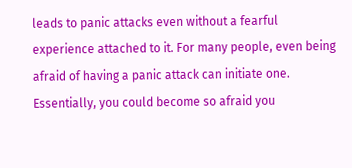leads to panic attacks even without a fearful experience attached to it. For many people, even being afraid of having a panic attack can initiate one. Essentially, you could become so afraid you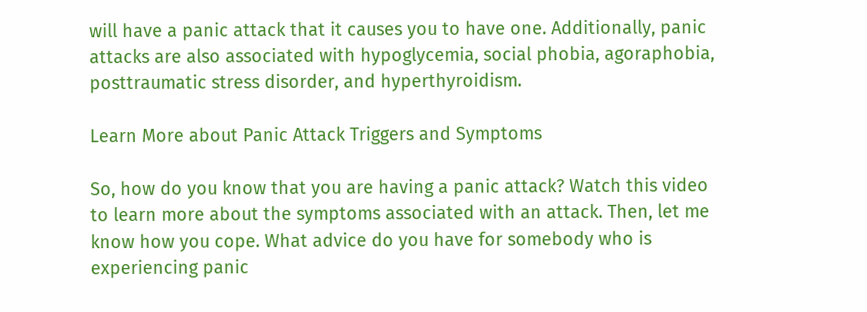will have a panic attack that it causes you to have one. Additionally, panic attacks are also associated with hypoglycemia, social phobia, agoraphobia, posttraumatic stress disorder, and hyperthyroidism.

Learn More about Panic Attack Triggers and Symptoms

So, how do you know that you are having a panic attack? Watch this video to learn more about the symptoms associated with an attack. Then, let me know how you cope. What advice do you have for somebody who is experiencing panic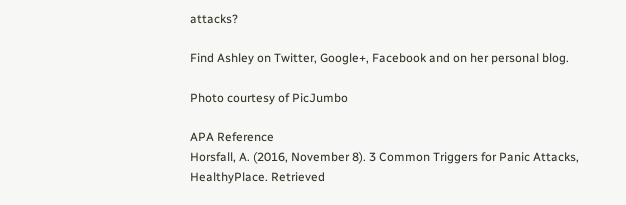attacks?

Find Ashley on Twitter, Google+, Facebook and on her personal blog.

Photo courtesy of PicJumbo

APA Reference
Horsfall, A. (2016, November 8). 3 Common Triggers for Panic Attacks, HealthyPlace. Retrieved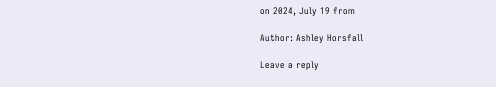on 2024, July 19 from

Author: Ashley Horsfall

Leave a reply